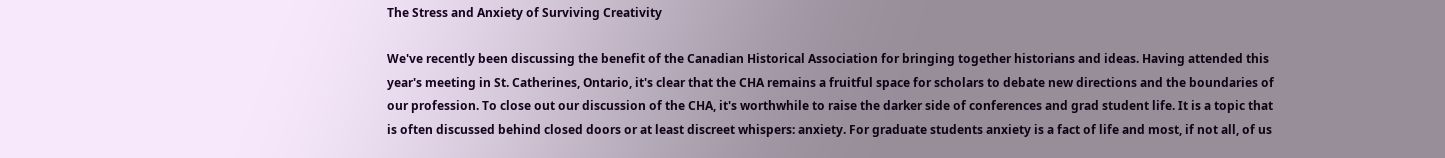The Stress and Anxiety of Surviving Creativity

We've recently been discussing the benefit of the Canadian Historical Association for bringing together historians and ideas. Having attended this year's meeting in St. Catherines, Ontario, it's clear that the CHA remains a fruitful space for scholars to debate new directions and the boundaries of our profession. To close out our discussion of the CHA, it's worthwhile to raise the darker side of conferences and grad student life. It is a topic that is often discussed behind closed doors or at least discreet whispers: anxiety. For graduate students anxiety is a fact of life and most, if not all, of us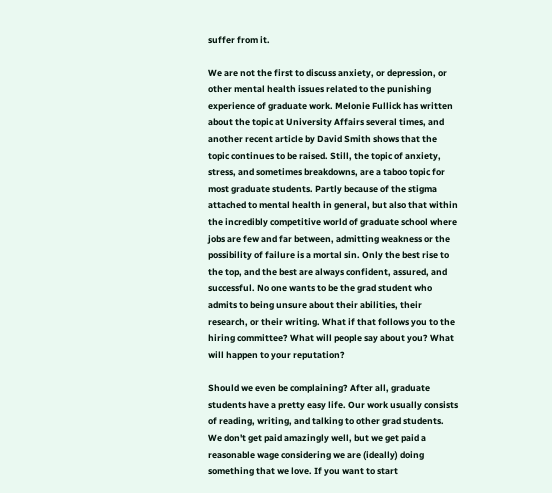suffer from it.

We are not the first to discuss anxiety, or depression, or other mental health issues related to the punishing experience of graduate work. Melonie Fullick has written about the topic at University Affairs several times, and another recent article by David Smith shows that the topic continues to be raised. Still, the topic of anxiety, stress, and sometimes breakdowns, are a taboo topic for most graduate students. Partly because of the stigma attached to mental health in general, but also that within the incredibly competitive world of graduate school where jobs are few and far between, admitting weakness or the possibility of failure is a mortal sin. Only the best rise to the top, and the best are always confident, assured, and successful. No one wants to be the grad student who admits to being unsure about their abilities, their research, or their writing. What if that follows you to the hiring committee? What will people say about you? What will happen to your reputation?

Should we even be complaining? After all, graduate students have a pretty easy life. Our work usually consists of reading, writing, and talking to other grad students. We don't get paid amazingly well, but we get paid a reasonable wage considering we are (ideally) doing something that we love. If you want to start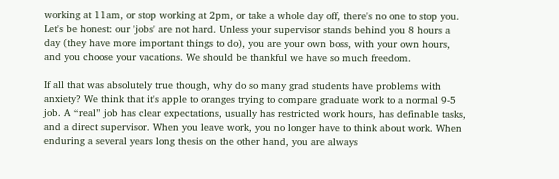working at 11am, or stop working at 2pm, or take a whole day off, there's no one to stop you. Let's be honest: our 'jobs' are not hard. Unless your supervisor stands behind you 8 hours a day (they have more important things to do), you are your own boss, with your own hours, and you choose your vacations. We should be thankful we have so much freedom.

If all that was absolutely true though, why do so many grad students have problems with anxiety? We think that it's apple to oranges trying to compare graduate work to a normal 9-5 job. A “real” job has clear expectations, usually has restricted work hours, has definable tasks, and a direct supervisor. When you leave work, you no longer have to think about work. When enduring a several years long thesis on the other hand, you are always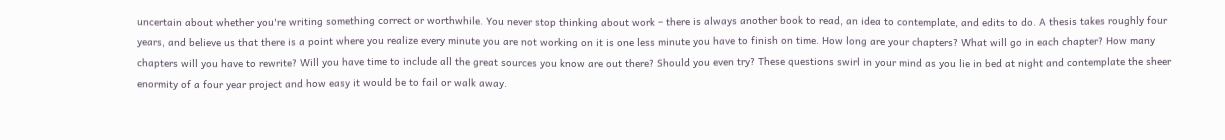uncertain about whether you're writing something correct or worthwhile. You never stop thinking about work – there is always another book to read, an idea to contemplate, and edits to do. A thesis takes roughly four years, and believe us that there is a point where you realize every minute you are not working on it is one less minute you have to finish on time. How long are your chapters? What will go in each chapter? How many chapters will you have to rewrite? Will you have time to include all the great sources you know are out there? Should you even try? These questions swirl in your mind as you lie in bed at night and contemplate the sheer enormity of a four year project and how easy it would be to fail or walk away.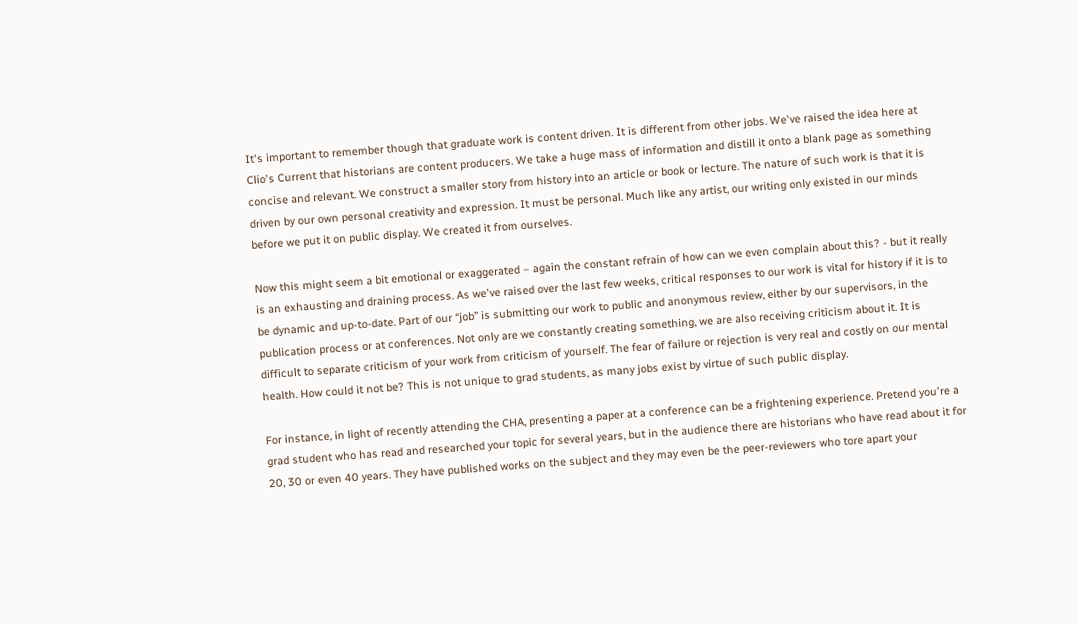It's important to remember though that graduate work is content driven. It is different from other jobs. We've raised the idea here at Clio's Current that historians are content producers. We take a huge mass of information and distill it onto a blank page as something concise and relevant. We construct a smaller story from history into an article or book or lecture. The nature of such work is that it is driven by our own personal creativity and expression. It must be personal. Much like any artist, our writing only existed in our minds before we put it on public display. We created it from ourselves.

Now this might seem a bit emotional or exaggerated – again the constant refrain of how can we even complain about this? - but it really is an exhausting and draining process. As we've raised over the last few weeks, critical responses to our work is vital for history if it is to be dynamic and up-to-date. Part of our “job” is submitting our work to public and anonymous review, either by our supervisors, in the publication process or at conferences. Not only are we constantly creating something, we are also receiving criticism about it. It is difficult to separate criticism of your work from criticism of yourself. The fear of failure or rejection is very real and costly on our mental health. How could it not be? This is not unique to grad students, as many jobs exist by virtue of such public display.

For instance, in light of recently attending the CHA, presenting a paper at a conference can be a frightening experience. Pretend you're a grad student who has read and researched your topic for several years, but in the audience there are historians who have read about it for 20, 30 or even 40 years. They have published works on the subject and they may even be the peer-reviewers who tore apart your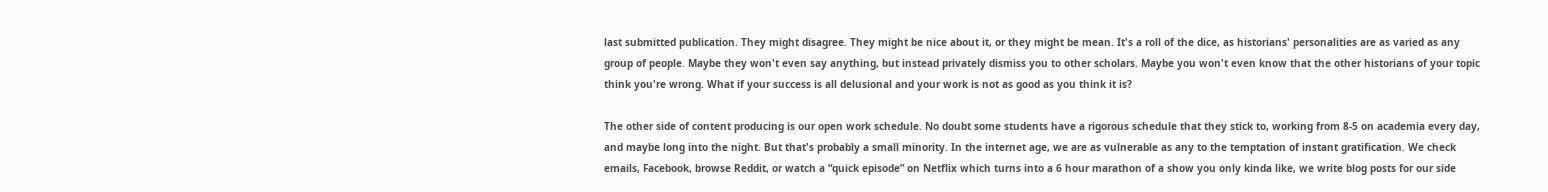last submitted publication. They might disagree. They might be nice about it, or they might be mean. It's a roll of the dice, as historians' personalities are as varied as any group of people. Maybe they won't even say anything, but instead privately dismiss you to other scholars. Maybe you won't even know that the other historians of your topic think you're wrong. What if your success is all delusional and your work is not as good as you think it is?

The other side of content producing is our open work schedule. No doubt some students have a rigorous schedule that they stick to, working from 8-5 on academia every day, and maybe long into the night. But that's probably a small minority. In the internet age, we are as vulnerable as any to the temptation of instant gratification. We check emails, Facebook, browse Reddit, or watch a “quick episode” on Netflix which turns into a 6 hour marathon of a show you only kinda like, we write blog posts for our side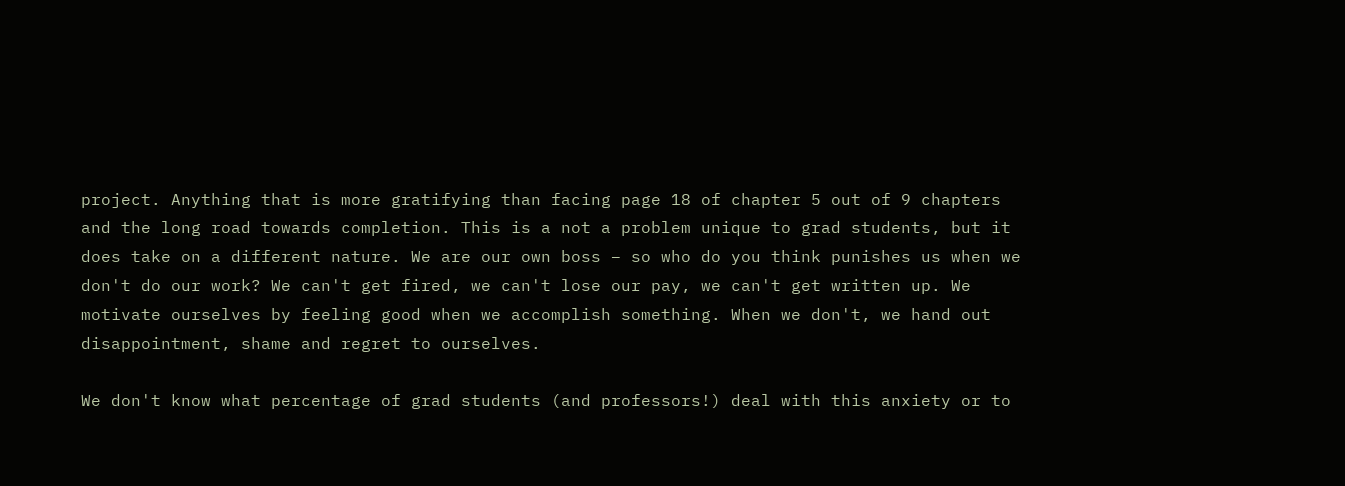project. Anything that is more gratifying than facing page 18 of chapter 5 out of 9 chapters and the long road towards completion. This is a not a problem unique to grad students, but it does take on a different nature. We are our own boss – so who do you think punishes us when we don't do our work? We can't get fired, we can't lose our pay, we can't get written up. We motivate ourselves by feeling good when we accomplish something. When we don't, we hand out disappointment, shame and regret to ourselves.

We don't know what percentage of grad students (and professors!) deal with this anxiety or to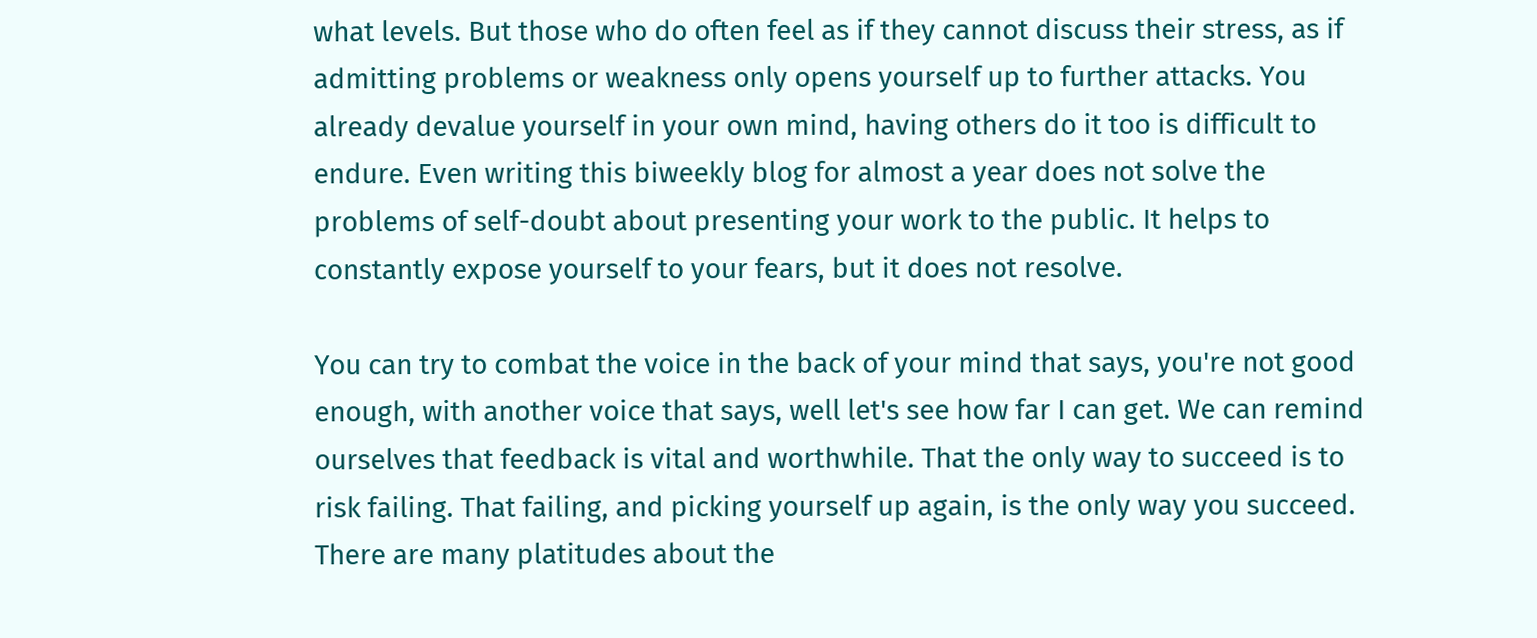what levels. But those who do often feel as if they cannot discuss their stress, as if admitting problems or weakness only opens yourself up to further attacks. You already devalue yourself in your own mind, having others do it too is difficult to endure. Even writing this biweekly blog for almost a year does not solve the problems of self-doubt about presenting your work to the public. It helps to constantly expose yourself to your fears, but it does not resolve.

You can try to combat the voice in the back of your mind that says, you're not good enough, with another voice that says, well let's see how far I can get. We can remind ourselves that feedback is vital and worthwhile. That the only way to succeed is to risk failing. That failing, and picking yourself up again, is the only way you succeed. There are many platitudes about the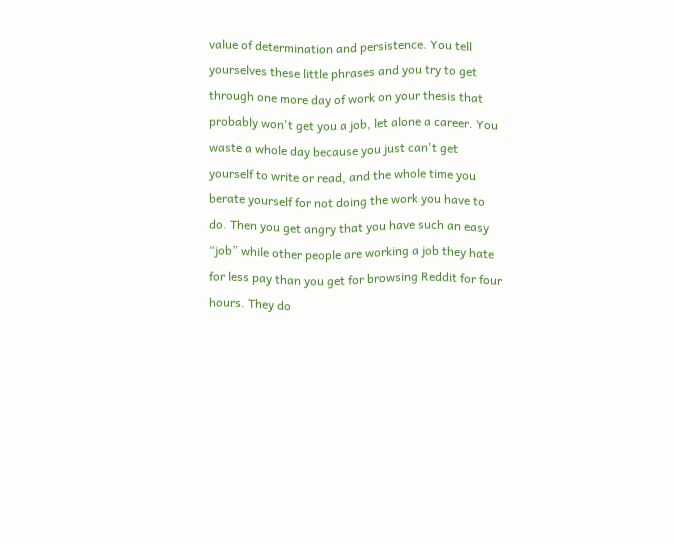value of determination and persistence. You tell yourselves these little phrases and you try to get through one more day of work on your thesis that probably won't get you a job, let alone a career. You waste a whole day because you just can't get yourself to write or read, and the whole time you berate yourself for not doing the work you have to do. Then you get angry that you have such an easy “job” while other people are working a job they hate for less pay than you get for browsing Reddit for four hours. They do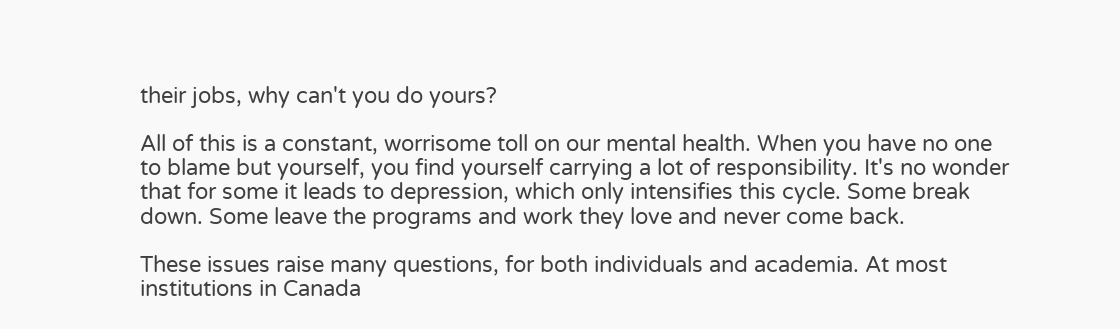their jobs, why can't you do yours?

All of this is a constant, worrisome toll on our mental health. When you have no one to blame but yourself, you find yourself carrying a lot of responsibility. It's no wonder that for some it leads to depression, which only intensifies this cycle. Some break down. Some leave the programs and work they love and never come back.

These issues raise many questions, for both individuals and academia. At most institutions in Canada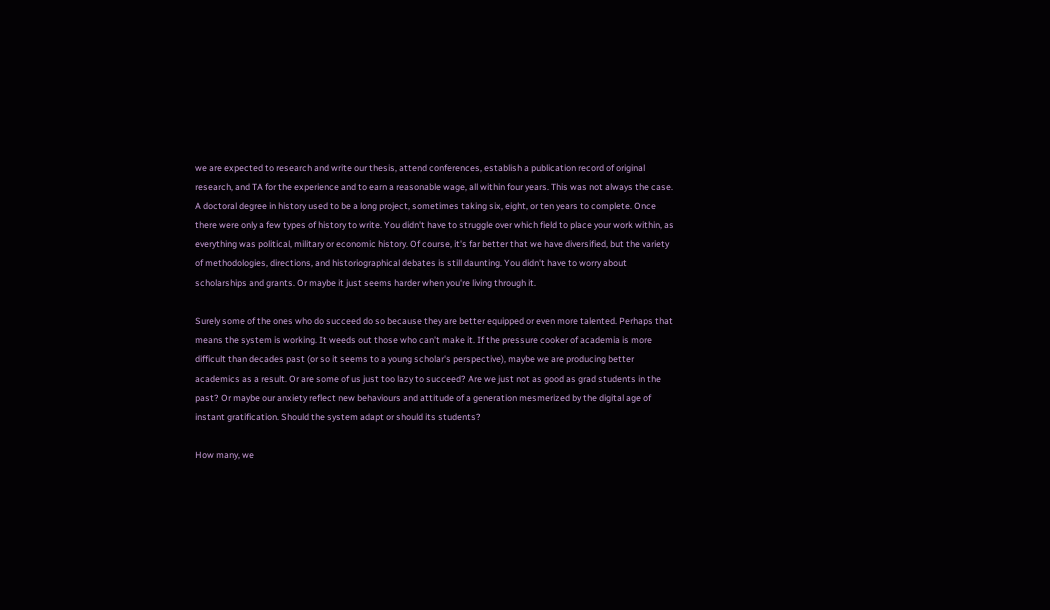we are expected to research and write our thesis, attend conferences, establish a publication record of original research, and TA for the experience and to earn a reasonable wage, all within four years. This was not always the case. A doctoral degree in history used to be a long project, sometimes taking six, eight, or ten years to complete. Once there were only a few types of history to write. You didn't have to struggle over which field to place your work within, as everything was political, military or economic history. Of course, it's far better that we have diversified, but the variety of methodologies, directions, and historiographical debates is still daunting. You didn't have to worry about scholarships and grants. Or maybe it just seems harder when you're living through it.

Surely some of the ones who do succeed do so because they are better equipped or even more talented. Perhaps that means the system is working. It weeds out those who can't make it. If the pressure cooker of academia is more difficult than decades past (or so it seems to a young scholar's perspective), maybe we are producing better academics as a result. Or are some of us just too lazy to succeed? Are we just not as good as grad students in the past? Or maybe our anxiety reflect new behaviours and attitude of a generation mesmerized by the digital age of instant gratification. Should the system adapt or should its students?

How many, we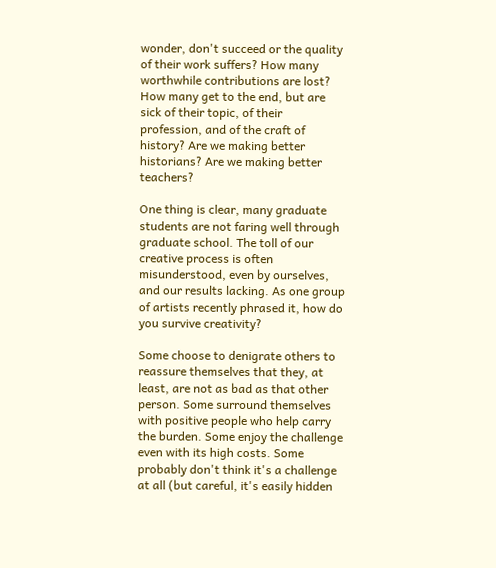wonder, don't succeed or the quality of their work suffers? How many worthwhile contributions are lost? How many get to the end, but are sick of their topic, of their profession, and of the craft of history? Are we making better historians? Are we making better teachers?

One thing is clear, many graduate students are not faring well through graduate school. The toll of our creative process is often misunderstood, even by ourselves, and our results lacking. As one group of artists recently phrased it, how do you survive creativity?

Some choose to denigrate others to reassure themselves that they, at least, are not as bad as that other person. Some surround themselves with positive people who help carry the burden. Some enjoy the challenge even with its high costs. Some probably don't think it's a challenge at all (but careful, it's easily hidden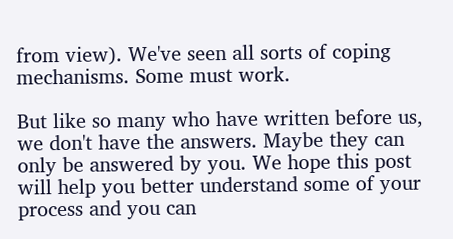from view). We've seen all sorts of coping mechanisms. Some must work.

But like so many who have written before us, we don't have the answers. Maybe they can only be answered by you. We hope this post will help you better understand some of your process and you can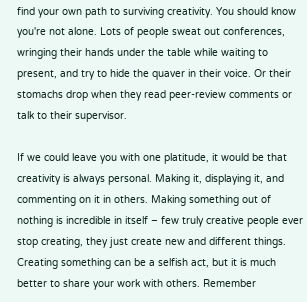find your own path to surviving creativity. You should know you're not alone. Lots of people sweat out conferences, wringing their hands under the table while waiting to present, and try to hide the quaver in their voice. Or their stomachs drop when they read peer-review comments or talk to their supervisor.

If we could leave you with one platitude, it would be that creativity is always personal. Making it, displaying it, and commenting on it in others. Making something out of nothing is incredible in itself – few truly creative people ever stop creating, they just create new and different things. Creating something can be a selfish act, but it is much better to share your work with others. Remember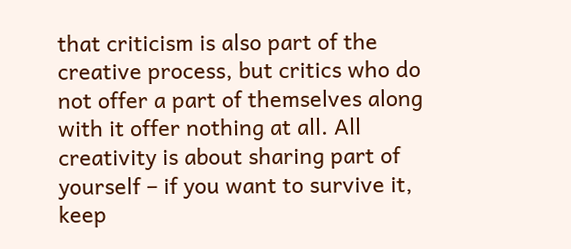that criticism is also part of the creative process, but critics who do not offer a part of themselves along with it offer nothing at all. All creativity is about sharing part of yourself – if you want to survive it, keep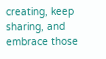creating, keep sharing, and embrace those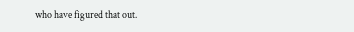who have figured that out.